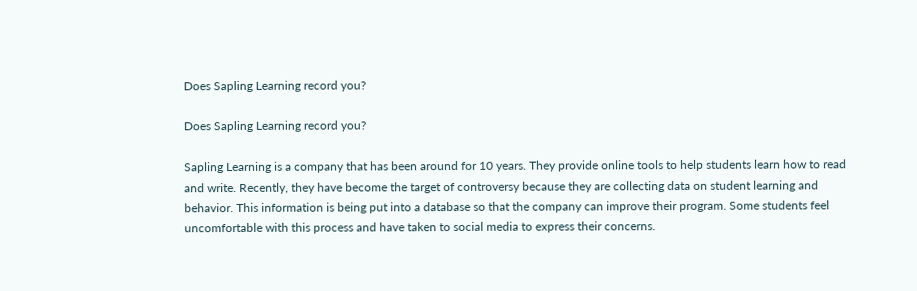Does Sapling Learning record you?

Does Sapling Learning record you?

Sapling Learning is a company that has been around for 10 years. They provide online tools to help students learn how to read and write. Recently, they have become the target of controversy because they are collecting data on student learning and behavior. This information is being put into a database so that the company can improve their program. Some students feel uncomfortable with this process and have taken to social media to express their concerns.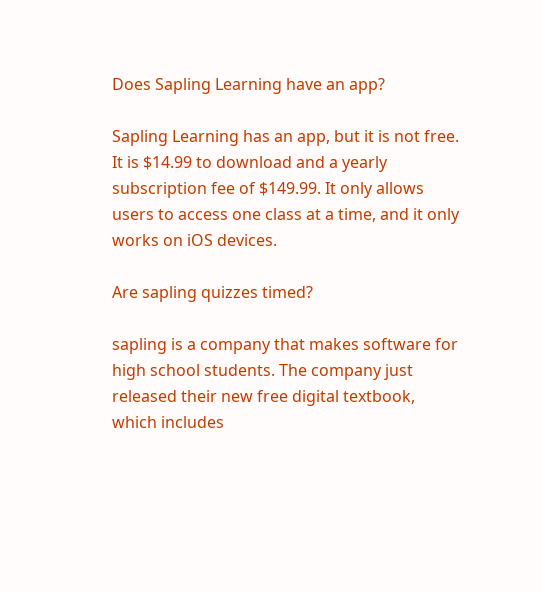Does Sapling Learning have an app?

Sapling Learning has an app, but it is not free. It is $14.99 to download and a yearly subscription fee of $149.99. It only allows users to access one class at a time, and it only works on iOS devices.

Are sapling quizzes timed?

sapling is a company that makes software for high school students. The company just released their new free digital textbook, which includes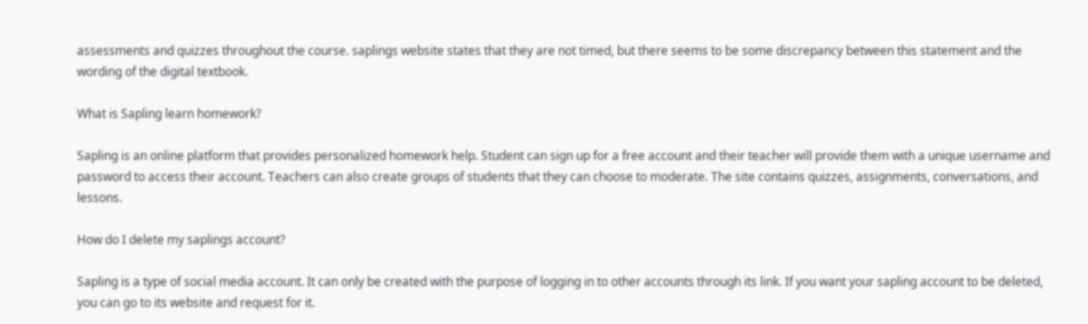assessments and quizzes throughout the course. saplings website states that they are not timed, but there seems to be some discrepancy between this statement and the wording of the digital textbook.

What is Sapling learn homework?

Sapling is an online platform that provides personalized homework help. Student can sign up for a free account and their teacher will provide them with a unique username and password to access their account. Teachers can also create groups of students that they can choose to moderate. The site contains quizzes, assignments, conversations, and lessons.

How do I delete my saplings account?

Sapling is a type of social media account. It can only be created with the purpose of logging in to other accounts through its link. If you want your sapling account to be deleted, you can go to its website and request for it.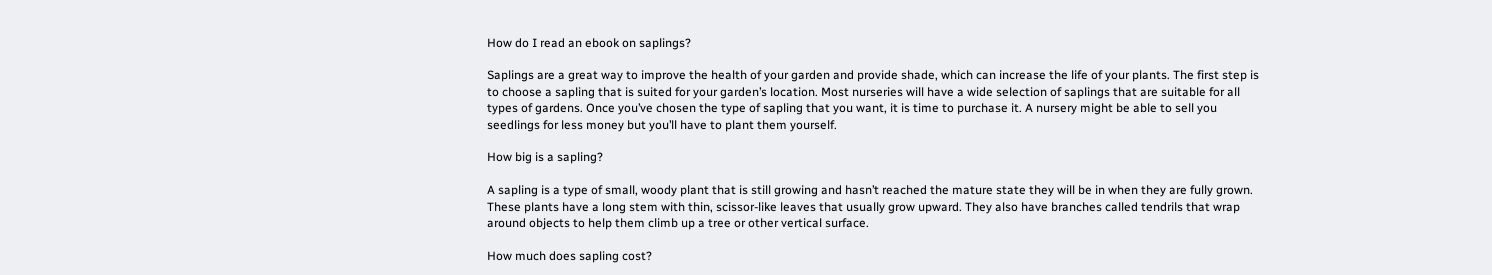How do I read an ebook on saplings?

Saplings are a great way to improve the health of your garden and provide shade, which can increase the life of your plants. The first step is to choose a sapling that is suited for your garden’s location. Most nurseries will have a wide selection of saplings that are suitable for all types of gardens. Once you’ve chosen the type of sapling that you want, it is time to purchase it. A nursery might be able to sell you seedlings for less money but you’ll have to plant them yourself.

How big is a sapling?

A sapling is a type of small, woody plant that is still growing and hasn’t reached the mature state they will be in when they are fully grown. These plants have a long stem with thin, scissor-like leaves that usually grow upward. They also have branches called tendrils that wrap around objects to help them climb up a tree or other vertical surface.

How much does sapling cost?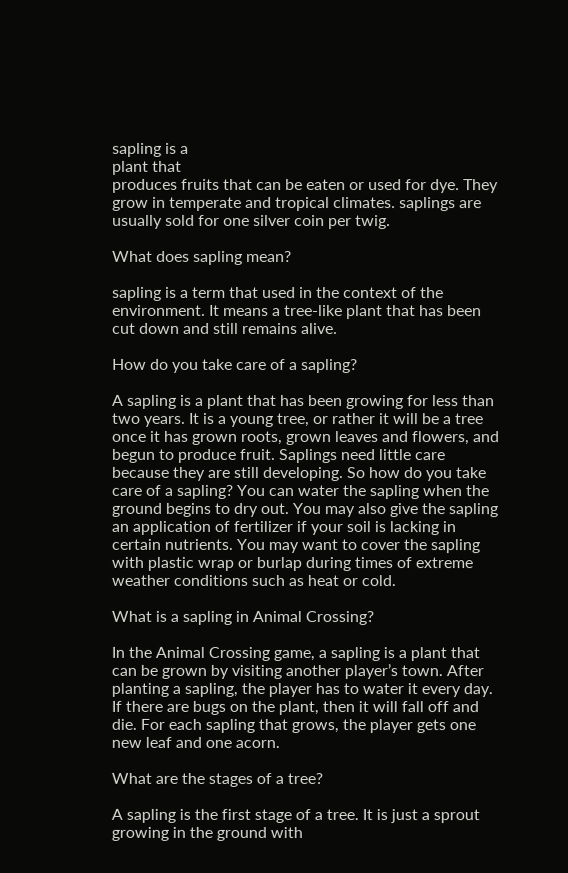sapling is a
plant that
produces fruits that can be eaten or used for dye. They grow in temperate and tropical climates. saplings are usually sold for one silver coin per twig.

What does sapling mean?

sapling is a term that used in the context of the environment. It means a tree-like plant that has been cut down and still remains alive.

How do you take care of a sapling?

A sapling is a plant that has been growing for less than two years. It is a young tree, or rather it will be a tree once it has grown roots, grown leaves and flowers, and begun to produce fruit. Saplings need little care because they are still developing. So how do you take care of a sapling? You can water the sapling when the ground begins to dry out. You may also give the sapling an application of fertilizer if your soil is lacking in certain nutrients. You may want to cover the sapling with plastic wrap or burlap during times of extreme weather conditions such as heat or cold.

What is a sapling in Animal Crossing?

In the Animal Crossing game, a sapling is a plant that can be grown by visiting another player’s town. After planting a sapling, the player has to water it every day. If there are bugs on the plant, then it will fall off and die. For each sapling that grows, the player gets one new leaf and one acorn.

What are the stages of a tree?

A sapling is the first stage of a tree. It is just a sprout growing in the ground with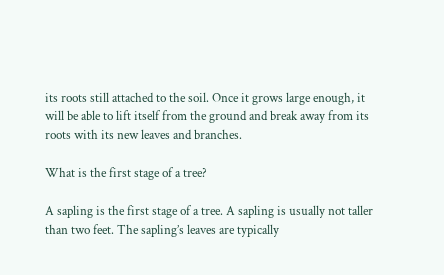its roots still attached to the soil. Once it grows large enough, it will be able to lift itself from the ground and break away from its roots with its new leaves and branches.

What is the first stage of a tree?

A sapling is the first stage of a tree. A sapling is usually not taller than two feet. The sapling’s leaves are typically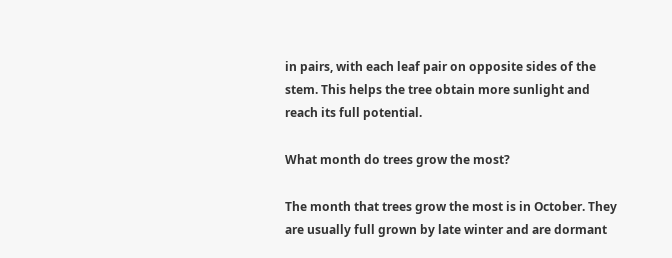in pairs, with each leaf pair on opposite sides of the stem. This helps the tree obtain more sunlight and reach its full potential.

What month do trees grow the most?

The month that trees grow the most is in October. They are usually full grown by late winter and are dormant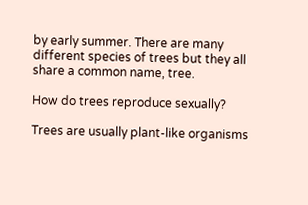by early summer. There are many different species of trees but they all share a common name, tree.

How do trees reproduce sexually?

Trees are usually plant-like organisms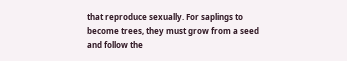that reproduce sexually. For saplings to become trees, they must grow from a seed and follow the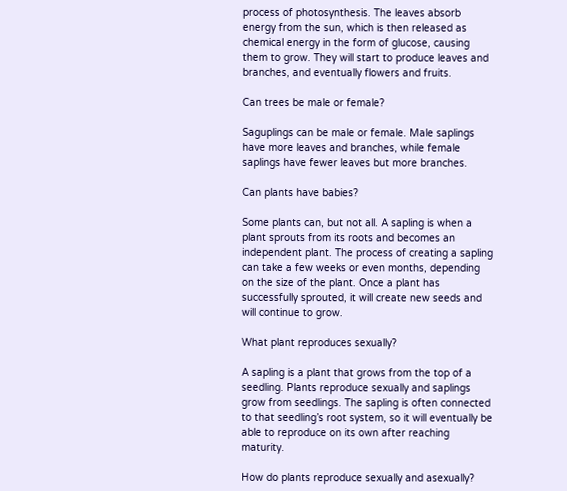process of photosynthesis. The leaves absorb energy from the sun, which is then released as chemical energy in the form of glucose, causing them to grow. They will start to produce leaves and branches, and eventually flowers and fruits.

Can trees be male or female?

Saguplings can be male or female. Male saplings have more leaves and branches, while female saplings have fewer leaves but more branches.

Can plants have babies?

Some plants can, but not all. A sapling is when a plant sprouts from its roots and becomes an independent plant. The process of creating a sapling can take a few weeks or even months, depending on the size of the plant. Once a plant has successfully sprouted, it will create new seeds and will continue to grow.

What plant reproduces sexually?

A sapling is a plant that grows from the top of a seedling. Plants reproduce sexually and saplings grow from seedlings. The sapling is often connected to that seedling’s root system, so it will eventually be able to reproduce on its own after reaching maturity.

How do plants reproduce sexually and asexually?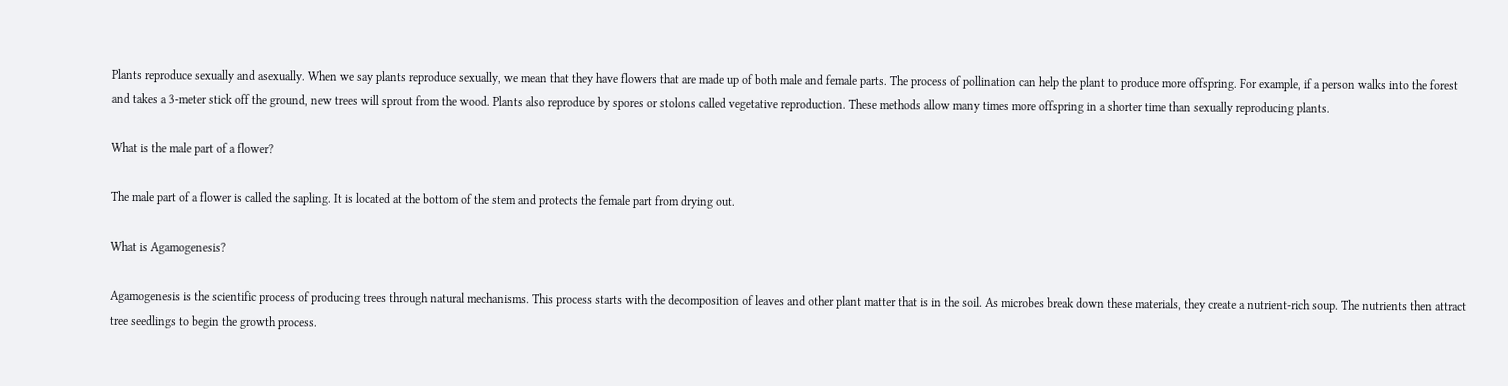Plants reproduce sexually and asexually. When we say plants reproduce sexually, we mean that they have flowers that are made up of both male and female parts. The process of pollination can help the plant to produce more offspring. For example, if a person walks into the forest and takes a 3-meter stick off the ground, new trees will sprout from the wood. Plants also reproduce by spores or stolons called vegetative reproduction. These methods allow many times more offspring in a shorter time than sexually reproducing plants.

What is the male part of a flower?

The male part of a flower is called the sapling. It is located at the bottom of the stem and protects the female part from drying out.

What is Agamogenesis?

Agamogenesis is the scientific process of producing trees through natural mechanisms. This process starts with the decomposition of leaves and other plant matter that is in the soil. As microbes break down these materials, they create a nutrient-rich soup. The nutrients then attract tree seedlings to begin the growth process.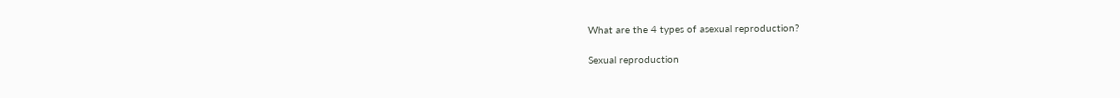What are the 4 types of asexual reproduction?

Sexual reproduction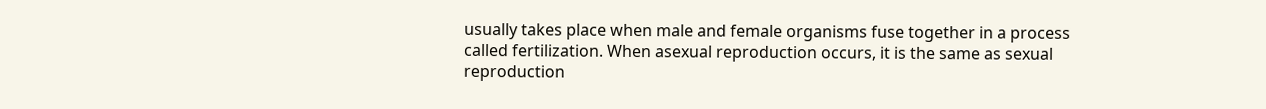usually takes place when male and female organisms fuse together in a process called fertilization. When asexual reproduction occurs, it is the same as sexual reproduction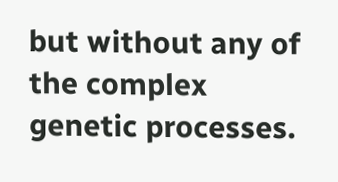but without any of the complex genetic processes.